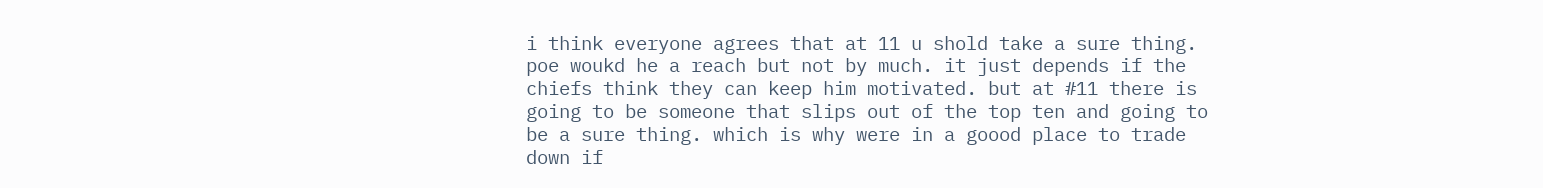i think everyone agrees that at 11 u shold take a sure thing. poe woukd he a reach but not by much. it just depends if the chiefs think they can keep him motivated. but at #11 there is going to be someone that slips out of the top ten and going to be a sure thing. which is why were in a goood place to trade down if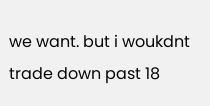we want. but i woukdnt trade down past 18